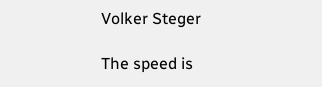Volker Steger

The speed is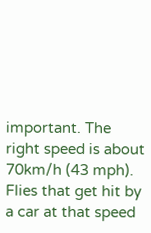important. The right speed is about 70km/h (43 mph). Flies that get hit by a car at that speed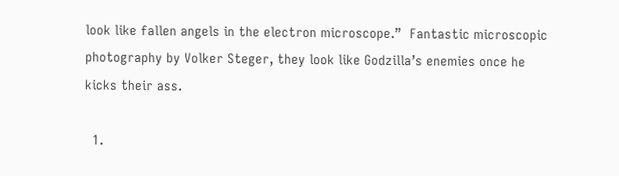look like fallen angels in the electron microscope.”  Fantastic microscopic photography by Volker Steger, they look like Godzilla’s enemies once he kicks their ass.

  1.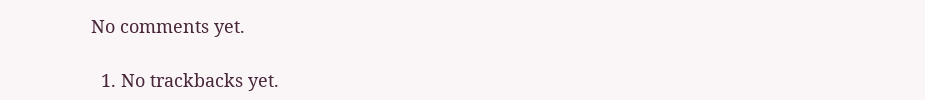No comments yet.

  1. No trackbacks yet.